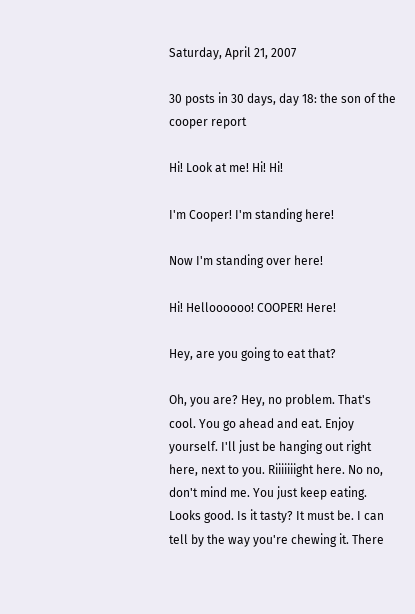Saturday, April 21, 2007

30 posts in 30 days, day 18: the son of the cooper report

Hi! Look at me! Hi! Hi!

I'm Cooper! I'm standing here!

Now I'm standing over here!

Hi! Helloooooo! COOPER! Here!

Hey, are you going to eat that?

Oh, you are? Hey, no problem. That's cool. You go ahead and eat. Enjoy yourself. I'll just be hanging out right here, next to you. Riiiiiiight here. No no, don't mind me. You just keep eating. Looks good. Is it tasty? It must be. I can tell by the way you're chewing it. There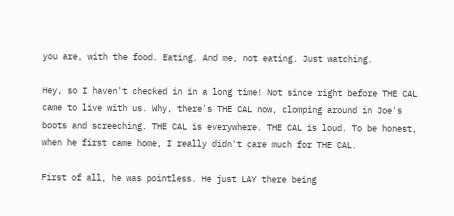you are, with the food. Eating. And me, not eating. Just watching.

Hey, so I haven't checked in in a long time! Not since right before THE CAL came to live with us. Why, there's THE CAL now, clomping around in Joe's boots and screeching. THE CAL is everywhere. THE CAL is loud. To be honest, when he first came home, I really didn't care much for THE CAL.

First of all, he was pointless. He just LAY there being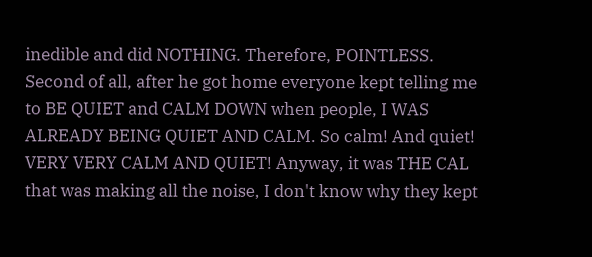inedible and did NOTHING. Therefore, POINTLESS. Second of all, after he got home everyone kept telling me to BE QUIET and CALM DOWN when people, I WAS ALREADY BEING QUIET AND CALM. So calm! And quiet! VERY VERY CALM AND QUIET! Anyway, it was THE CAL that was making all the noise, I don't know why they kept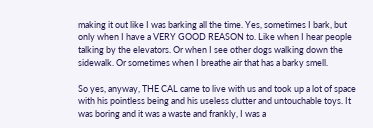making it out like I was barking all the time. Yes, sometimes I bark, but only when I have a VERY GOOD REASON to. Like when I hear people talking by the elevators. Or when I see other dogs walking down the sidewalk. Or sometimes when I breathe air that has a barky smell.

So yes, anyway, THE CAL came to live with us and took up a lot of space with his pointless being and his useless clutter and untouchable toys. It was boring and it was a waste and frankly, I was a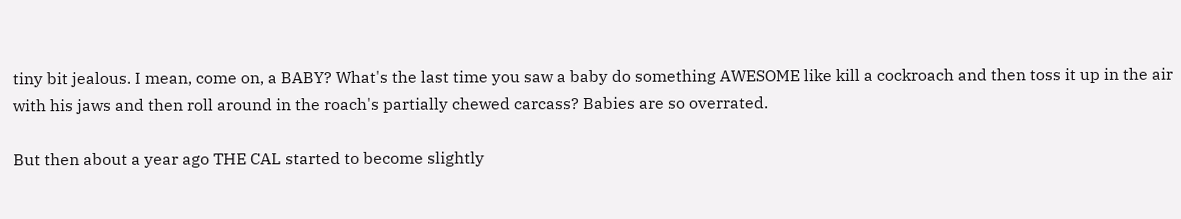tiny bit jealous. I mean, come on, a BABY? What's the last time you saw a baby do something AWESOME like kill a cockroach and then toss it up in the air with his jaws and then roll around in the roach's partially chewed carcass? Babies are so overrated.

But then about a year ago THE CAL started to become slightly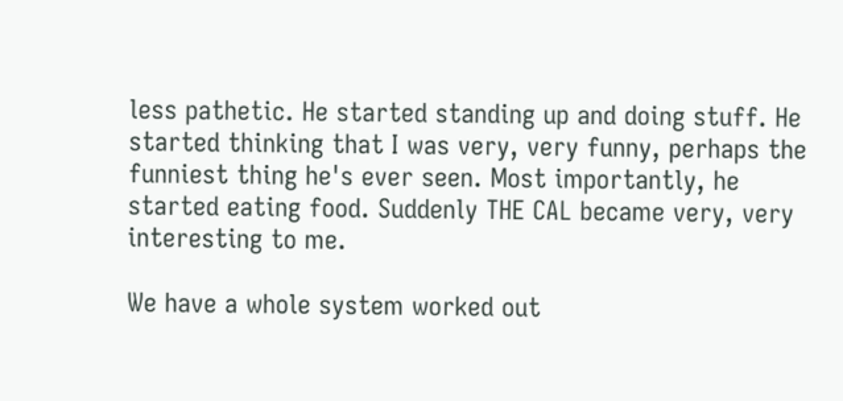less pathetic. He started standing up and doing stuff. He started thinking that I was very, very funny, perhaps the funniest thing he's ever seen. Most importantly, he started eating food. Suddenly THE CAL became very, very interesting to me.

We have a whole system worked out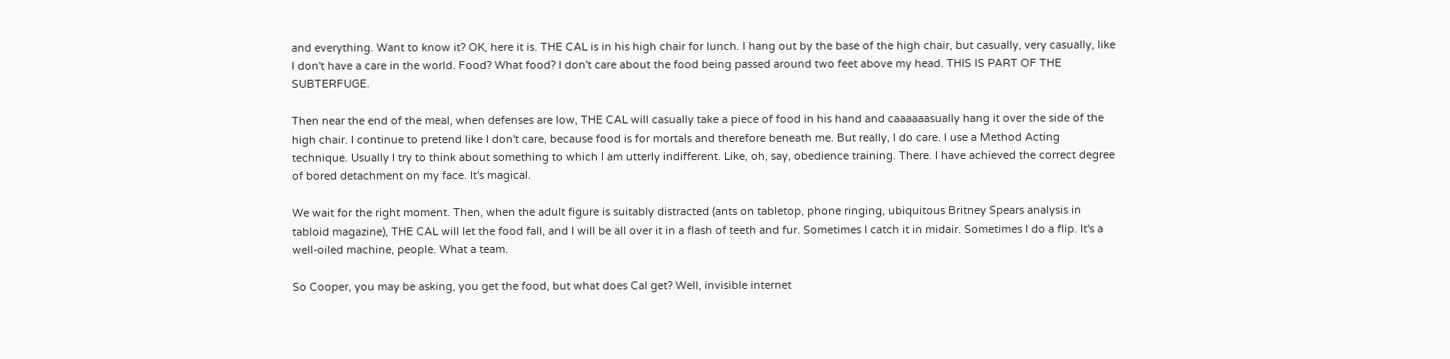and everything. Want to know it? OK, here it is. THE CAL is in his high chair for lunch. I hang out by the base of the high chair, but casually, very casually, like I don't have a care in the world. Food? What food? I don't care about the food being passed around two feet above my head. THIS IS PART OF THE SUBTERFUGE.

Then near the end of the meal, when defenses are low, THE CAL will casually take a piece of food in his hand and caaaaaasually hang it over the side of the high chair. I continue to pretend like I don't care, because food is for mortals and therefore beneath me. But really, I do care. I use a Method Acting technique. Usually I try to think about something to which I am utterly indifferent. Like, oh, say, obedience training. There. I have achieved the correct degree of bored detachment on my face. It's magical.

We wait for the right moment. Then, when the adult figure is suitably distracted (ants on tabletop, phone ringing, ubiquitous Britney Spears analysis in tabloid magazine), THE CAL will let the food fall, and I will be all over it in a flash of teeth and fur. Sometimes I catch it in midair. Sometimes I do a flip. It's a well-oiled machine, people. What a team.

So Cooper, you may be asking, you get the food, but what does Cal get? Well, invisible internet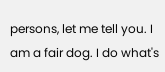persons, let me tell you. I am a fair dog. I do what's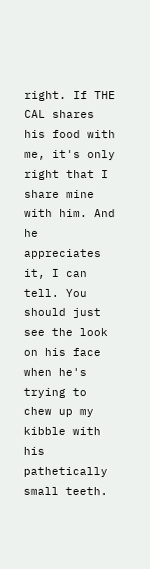right. If THE CAL shares his food with me, it's only right that I share mine with him. And he appreciates it, I can tell. You should just see the look on his face when he's trying to chew up my kibble with his pathetically small teeth.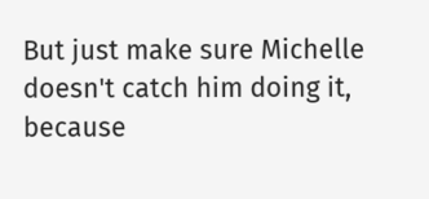But just make sure Michelle doesn't catch him doing it, because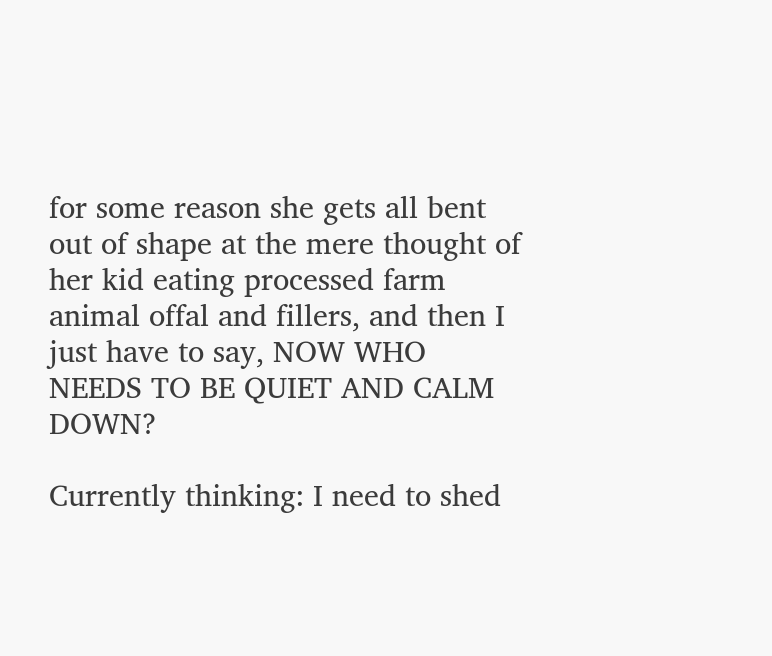for some reason she gets all bent out of shape at the mere thought of her kid eating processed farm animal offal and fillers, and then I just have to say, NOW WHO NEEDS TO BE QUIET AND CALM DOWN?

Currently thinking: I need to shed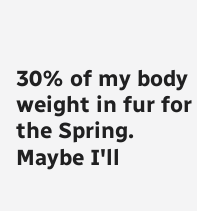30% of my body weight in fur for the Spring. Maybe I'll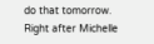do that tomorrow. Right after Michelle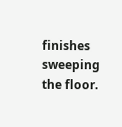finishes sweeping the floor.